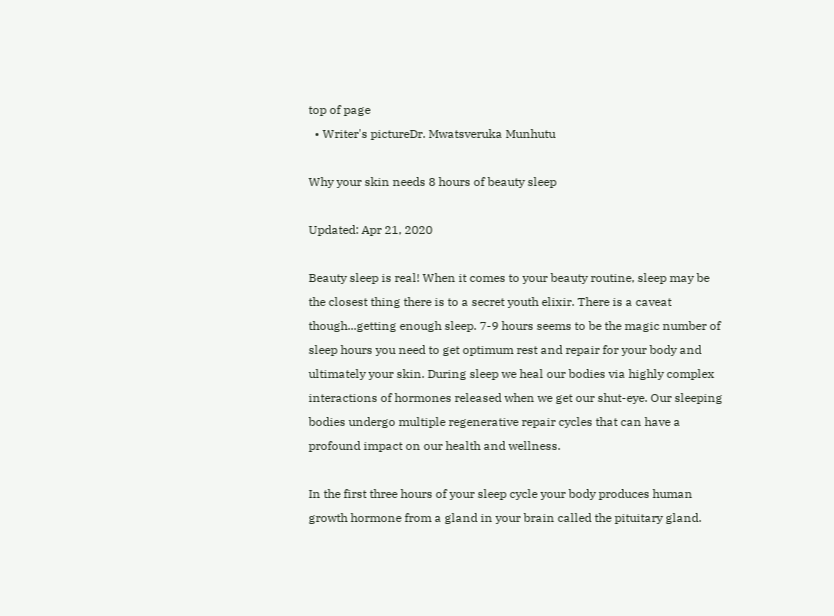top of page
  • Writer's pictureDr. Mwatsveruka Munhutu

Why your skin needs 8 hours of beauty sleep

Updated: Apr 21, 2020

Beauty sleep is real! When it comes to your beauty routine, sleep may be the closest thing there is to a secret youth elixir. There is a caveat though...getting enough sleep. 7-9 hours seems to be the magic number of sleep hours you need to get optimum rest and repair for your body and ultimately your skin. During sleep we heal our bodies via highly complex interactions of hormones released when we get our shut-eye. Our sleeping bodies undergo multiple regenerative repair cycles that can have a profound impact on our health and wellness.

In the first three hours of your sleep cycle your body produces human growth hormone from a gland in your brain called the pituitary gland.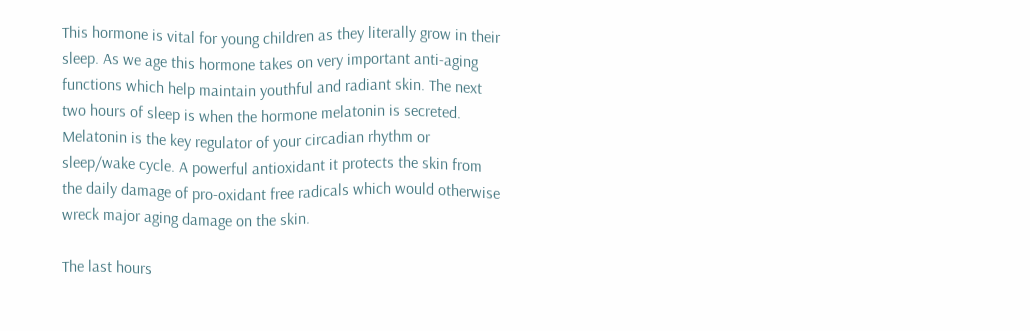This hormone is vital for young children as they literally grow in their sleep. As we age this hormone takes on very important anti-aging functions which help maintain youthful and radiant skin. The next two hours of sleep is when the hormone melatonin is secreted. Melatonin is the key regulator of your circadian rhythm or sleep/wake cycle. A powerful antioxidant it protects the skin from the daily damage of pro-oxidant free radicals which would otherwise wreck major aging damage on the skin.

The last hours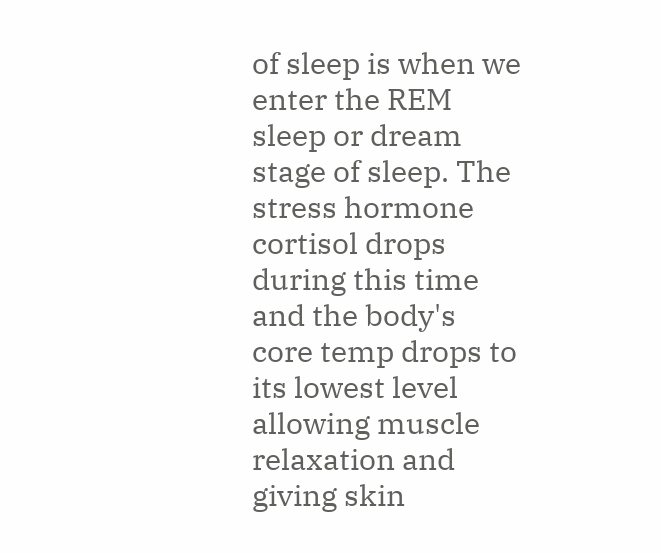of sleep is when we enter the REM sleep or dream stage of sleep. The stress hormone cortisol drops during this time and the body's core temp drops to its lowest level allowing muscle relaxation and giving skin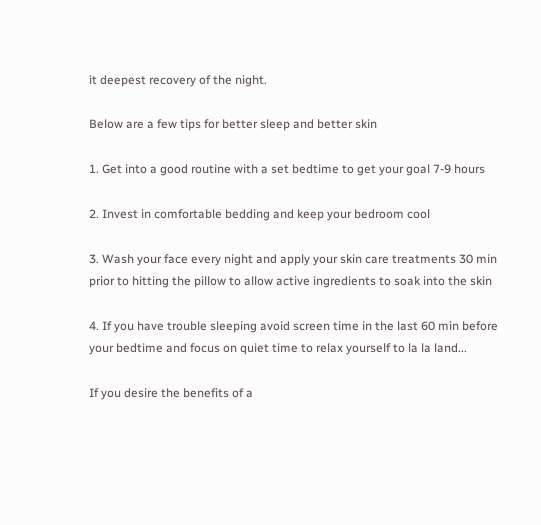it deepest recovery of the night.

Below are a few tips for better sleep and better skin

1. Get into a good routine with a set bedtime to get your goal 7-9 hours

2. Invest in comfortable bedding and keep your bedroom cool

3. Wash your face every night and apply your skin care treatments 30 min prior to hitting the pillow to allow active ingredients to soak into the skin

4. If you have trouble sleeping avoid screen time in the last 60 min before your bedtime and focus on quiet time to relax yourself to la la land...

If you desire the benefits of a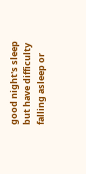good night's sleep but have difficulty falling asleep or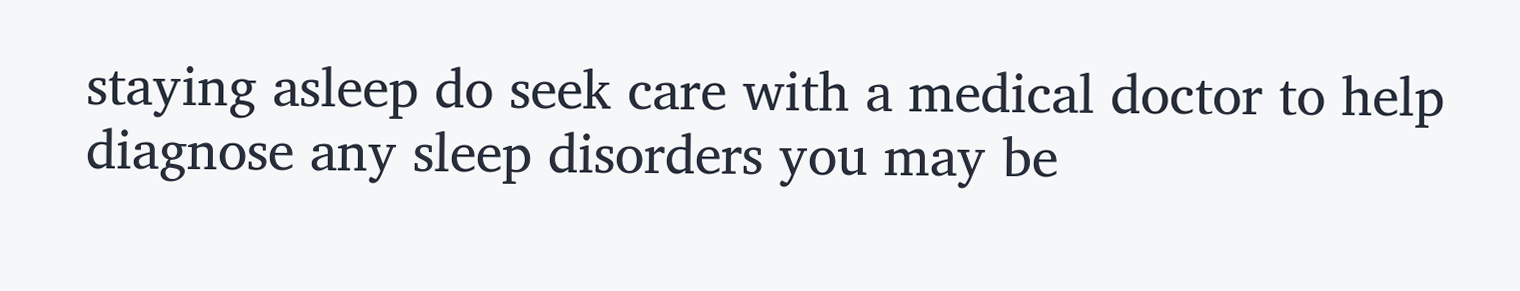staying asleep do seek care with a medical doctor to help diagnose any sleep disorders you may be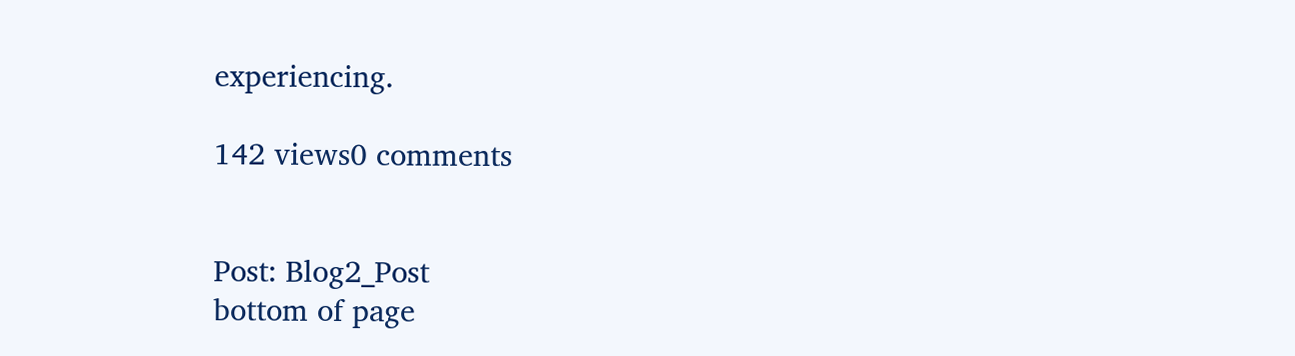experiencing.

142 views0 comments


Post: Blog2_Post
bottom of page